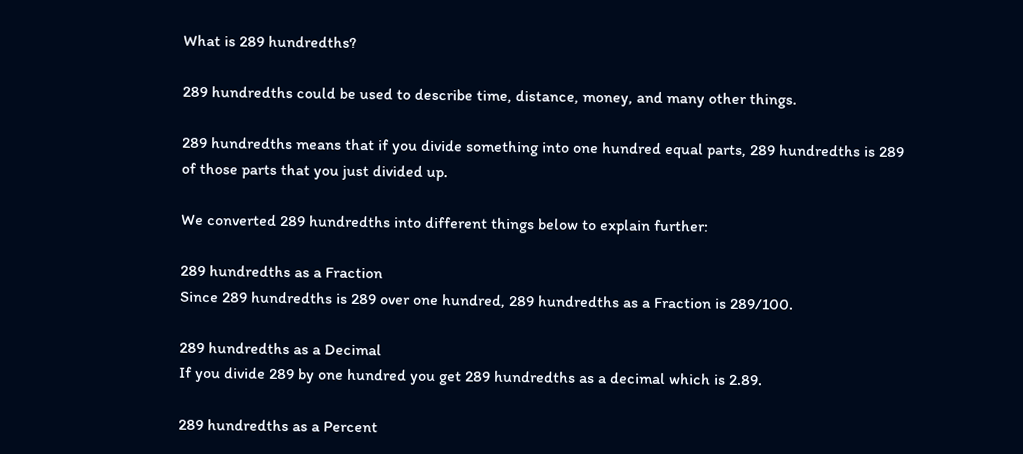What is 289 hundredths?

289 hundredths could be used to describe time, distance, money, and many other things.

289 hundredths means that if you divide something into one hundred equal parts, 289 hundredths is 289 of those parts that you just divided up.

We converted 289 hundredths into different things below to explain further:

289 hundredths as a Fraction
Since 289 hundredths is 289 over one hundred, 289 hundredths as a Fraction is 289/100.

289 hundredths as a Decimal
If you divide 289 by one hundred you get 289 hundredths as a decimal which is 2.89.

289 hundredths as a Percent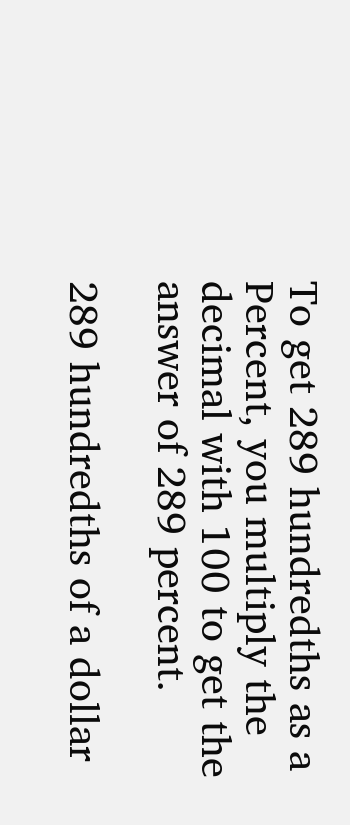To get 289 hundredths as a Percent, you multiply the decimal with 100 to get the answer of 289 percent.

289 hundredths of a dollar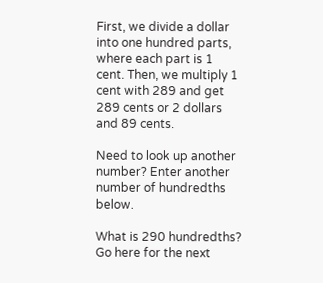First, we divide a dollar into one hundred parts, where each part is 1 cent. Then, we multiply 1 cent with 289 and get 289 cents or 2 dollars and 89 cents.

Need to look up another number? Enter another number of hundredths below.

What is 290 hundredths?
Go here for the next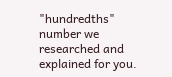"hundredths" number we researched and explained for you.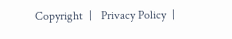Copyright  |   Privacy Policy  |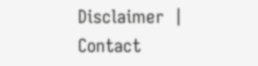Disclaimer  |   Contact